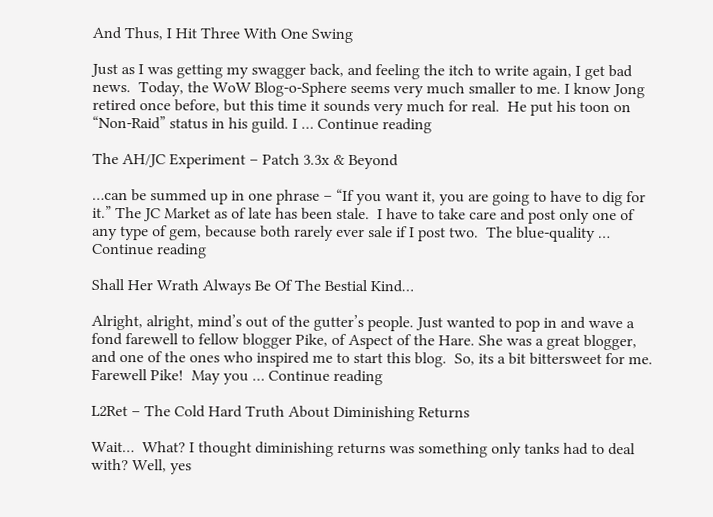And Thus, I Hit Three With One Swing

Just as I was getting my swagger back, and feeling the itch to write again, I get bad news.  Today, the WoW Blog-o-Sphere seems very much smaller to me. I know Jong retired once before, but this time it sounds very much for real.  He put his toon on “Non-Raid” status in his guild. I … Continue reading

The AH/JC Experiment – Patch 3.3x & Beyond

…can be summed up in one phrase – “If you want it, you are going to have to dig for it.” The JC Market as of late has been stale.  I have to take care and post only one of any type of gem, because both rarely ever sale if I post two.  The blue-quality … Continue reading

Shall Her Wrath Always Be Of The Bestial Kind…

Alright, alright, mind’s out of the gutter’s people. Just wanted to pop in and wave a fond farewell to fellow blogger Pike, of Aspect of the Hare. She was a great blogger, and one of the ones who inspired me to start this blog.  So, its a bit bittersweet for me. Farewell Pike!  May you … Continue reading

L2Ret – The Cold Hard Truth About Diminishing Returns

Wait…  What? I thought diminishing returns was something only tanks had to deal with? Well, yes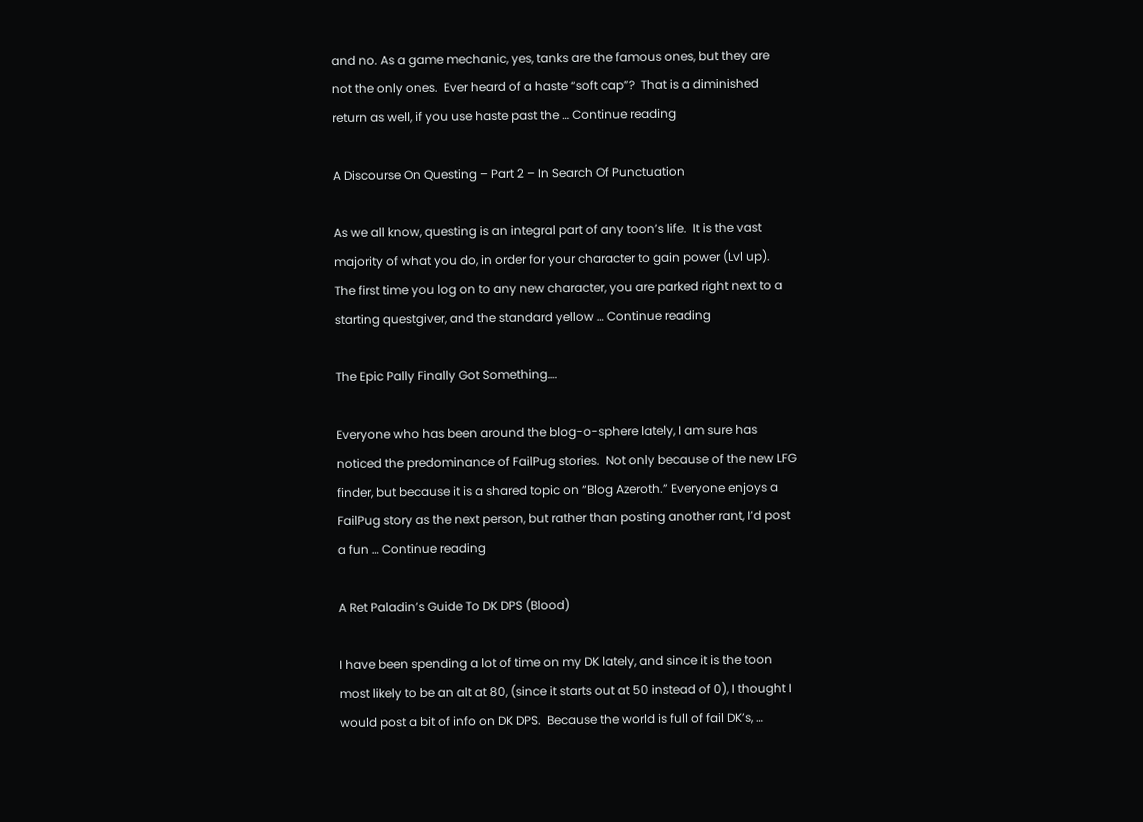and no. As a game mechanic, yes, tanks are the famous ones, but they are not the only ones.  Ever heard of a haste “soft cap”?  That is a diminished return as well, if you use haste past the … Continue reading

A Discourse On Questing – Part 2 – In Search Of Punctuation

As we all know, questing is an integral part of any toon’s life.  It is the vast majority of what you do, in order for your character to gain power (Lvl up).  The first time you log on to any new character, you are parked right next to a starting questgiver, and the standard yellow … Continue reading

The Epic Pally Finally Got Something….

Everyone who has been around the blog-o-sphere lately, I am sure has noticed the predominance of FailPug stories.  Not only because of the new LFG finder, but because it is a shared topic on “Blog Azeroth.” Everyone enjoys a FailPug story as the next person, but rather than posting another rant, I’d post a fun … Continue reading

A Ret Paladin’s Guide To DK DPS (Blood)

I have been spending a lot of time on my DK lately, and since it is the toon most likely to be an alt at 80, (since it starts out at 50 instead of 0), I thought I would post a bit of info on DK DPS.  Because the world is full of fail DK’s, …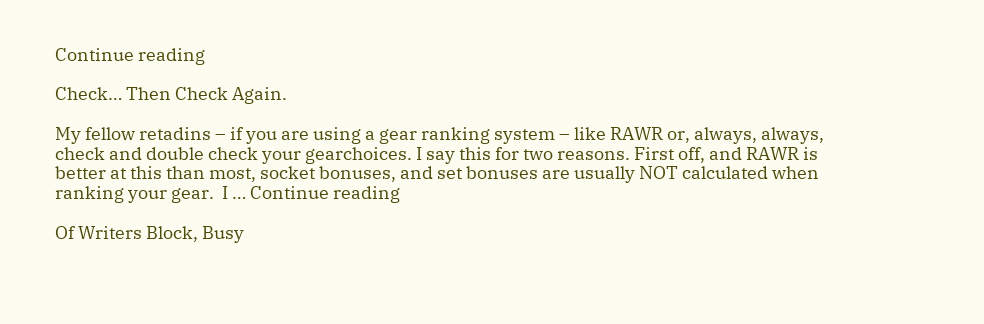Continue reading

Check… Then Check Again.

My fellow retadins – if you are using a gear ranking system – like RAWR or, always, always, check and double check your gearchoices. I say this for two reasons. First off, and RAWR is better at this than most, socket bonuses, and set bonuses are usually NOT calculated when ranking your gear.  I … Continue reading

Of Writers Block, Busy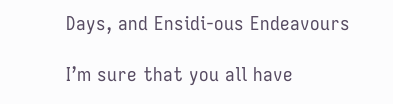Days, and Ensidi-ous Endeavours

I’m sure that you all have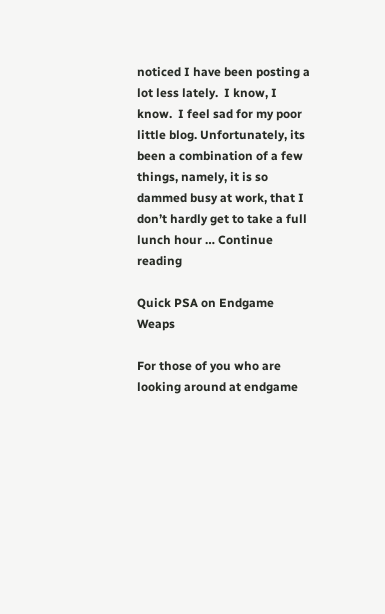noticed I have been posting a lot less lately.  I know, I know.  I feel sad for my poor little blog. Unfortunately, its been a combination of a few things, namely, it is so dammed busy at work, that I don’t hardly get to take a full lunch hour … Continue reading

Quick PSA on Endgame Weaps

For those of you who are looking around at endgame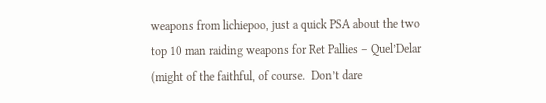weapons from lichiepoo, just a quick PSA about the two top 10 man raiding weapons for Ret Pallies – Quel’Delar (might of the faithful, of course.  Don’t dare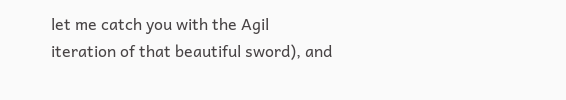let me catch you with the Agil iteration of that beautiful sword), and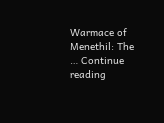Warmace of Menethil: The … Continue reading